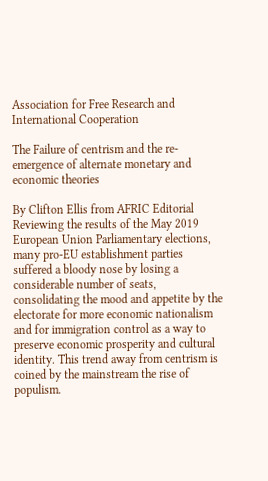Association for Free Research and International Cooperation

The Failure of centrism and the re-emergence of alternate monetary and economic theories

By Clifton Ellis from AFRIC Editorial
Reviewing the results of the May 2019 European Union Parliamentary elections, many pro-EU establishment parties suffered a bloody nose by losing a considerable number of seats, consolidating the mood and appetite by the electorate for more economic nationalism and for immigration control as a way to preserve economic prosperity and cultural identity. This trend away from centrism is coined by the mainstream the rise of populism.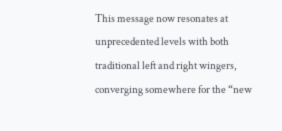This message now resonates at unprecedented levels with both traditional left and right wingers, converging somewhere for the “new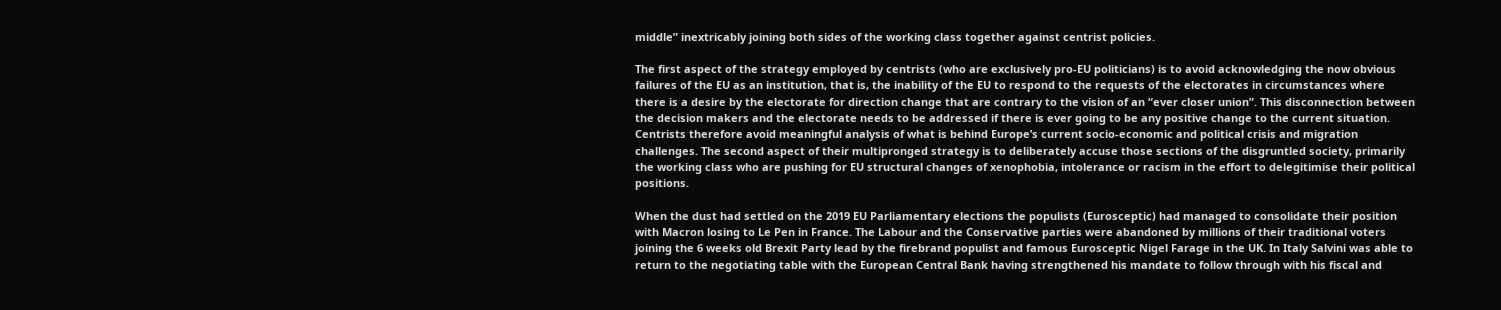middle” inextricably joining both sides of the working class together against centrist policies.

The first aspect of the strategy employed by centrists (who are exclusively pro-EU politicians) is to avoid acknowledging the now obvious failures of the EU as an institution, that is, the inability of the EU to respond to the requests of the electorates in circumstances where there is a desire by the electorate for direction change that are contrary to the vision of an “ever closer union”. This disconnection between the decision makers and the electorate needs to be addressed if there is ever going to be any positive change to the current situation. Centrists therefore avoid meaningful analysis of what is behind Europe’s current socio-economic and political crisis and migration challenges. The second aspect of their multipronged strategy is to deliberately accuse those sections of the disgruntled society, primarily the working class who are pushing for EU structural changes of xenophobia, intolerance or racism in the effort to delegitimise their political positions.

When the dust had settled on the 2019 EU Parliamentary elections the populists (Eurosceptic) had managed to consolidate their position with Macron losing to Le Pen in France. The Labour and the Conservative parties were abandoned by millions of their traditional voters joining the 6 weeks old Brexit Party lead by the firebrand populist and famous Eurosceptic Nigel Farage in the UK. In Italy Salvini was able to return to the negotiating table with the European Central Bank having strengthened his mandate to follow through with his fiscal and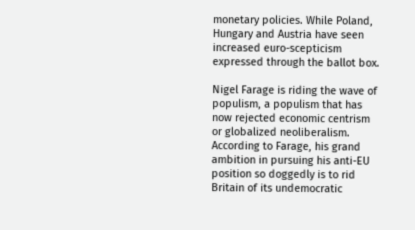monetary policies. While Poland, Hungary and Austria have seen increased euro-scepticism expressed through the ballot box.

Nigel Farage is riding the wave of populism, a populism that has now rejected economic centrism or globalized neoliberalism. According to Farage, his grand ambition in pursuing his anti-EU position so doggedly is to rid Britain of its undemocratic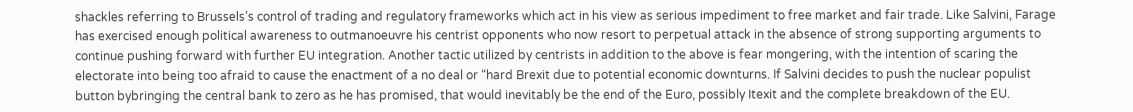shackles referring to Brussels’s control of trading and regulatory frameworks which act in his view as serious impediment to free market and fair trade. Like Salvini, Farage has exercised enough political awareness to outmanoeuvre his centrist opponents who now resort to perpetual attack in the absence of strong supporting arguments to continue pushing forward with further EU integration. Another tactic utilized by centrists in addition to the above is fear mongering, with the intention of scaring the electorate into being too afraid to cause the enactment of a no deal or “hard Brexit due to potential economic downturns. If Salvini decides to push the nuclear populist button bybringing the central bank to zero as he has promised, that would inevitably be the end of the Euro, possibly Itexit and the complete breakdown of the EU.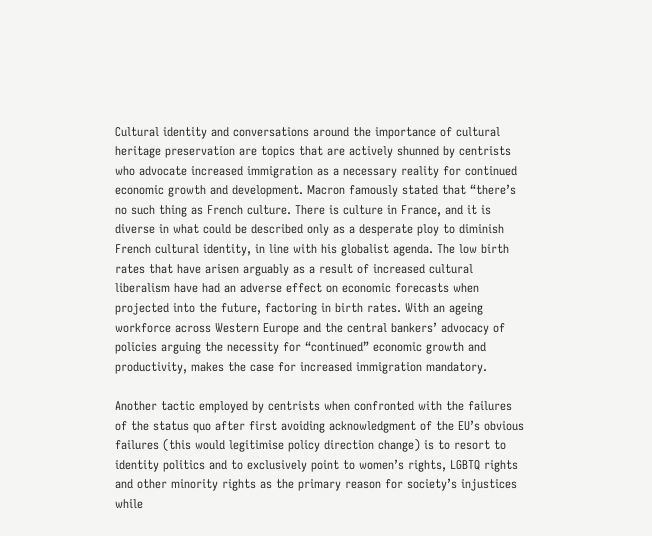Cultural identity and conversations around the importance of cultural heritage preservation are topics that are actively shunned by centrists who advocate increased immigration as a necessary reality for continued economic growth and development. Macron famously stated that “there’s no such thing as French culture. There is culture in France, and it is diverse in what could be described only as a desperate ploy to diminish French cultural identity, in line with his globalist agenda. The low birth rates that have arisen arguably as a result of increased cultural liberalism have had an adverse effect on economic forecasts when projected into the future, factoring in birth rates. With an ageing workforce across Western Europe and the central bankers’ advocacy of policies arguing the necessity for “continued” economic growth and productivity, makes the case for increased immigration mandatory.

Another tactic employed by centrists when confronted with the failures of the status quo after first avoiding acknowledgment of the EU’s obvious failures (this would legitimise policy direction change) is to resort to identity politics and to exclusively point to women’s rights, LGBTQ rights and other minority rights as the primary reason for society’s injustices while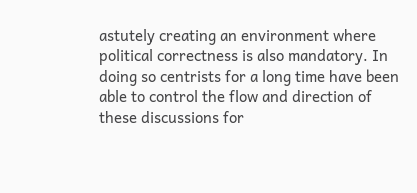astutely creating an environment where political correctness is also mandatory. In doing so centrists for a long time have been able to control the flow and direction of these discussions for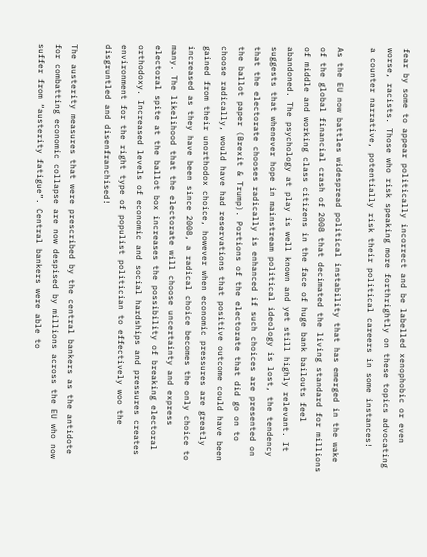fear by some to appear politically incorrect and be labelled xenophobic or even worse, racists. Those who risk speaking more forthrightly on these topics advocating a counter narrative, potentially risk their political careers in some instances!

As the EU now battles widespread political instability that has emerged in the wake of the global financial crash of 2008 that decimated the living standard for millions of middle and working class citizens in the face of huge bank bailouts feel abandoned. The psychology at play is well known and yet still highly relevant. It suggests that whenever hope in mainstream political ideology is lost, the tendency that the electorate chooses radically is enhanced if such choices are presented on the ballot paper (Brexit & Trump). Portions of the electorate that did go on to choose radically, would have had reservations that positive outcome could have been gained from their unorthodox choice, however when economic pressures are greatly increased as they have been since 2008, a radical choice becomes the only choice to many. The likelihood that the electorate will choose uncertainty and express electoral spite at the ballot box increases the possibility of breaking electoral orthodoxy. Increased levels of economic and social hardships and pressures creates environment for the right type of populist politician to effectively woo the disgruntled and disenfranchised!

The austerity measures that were prescribed by the central bankers as the antidote for combatting economic collapse are now despised by millions across the EU who now suffer from “austerity fatigue”. Central bankers were able to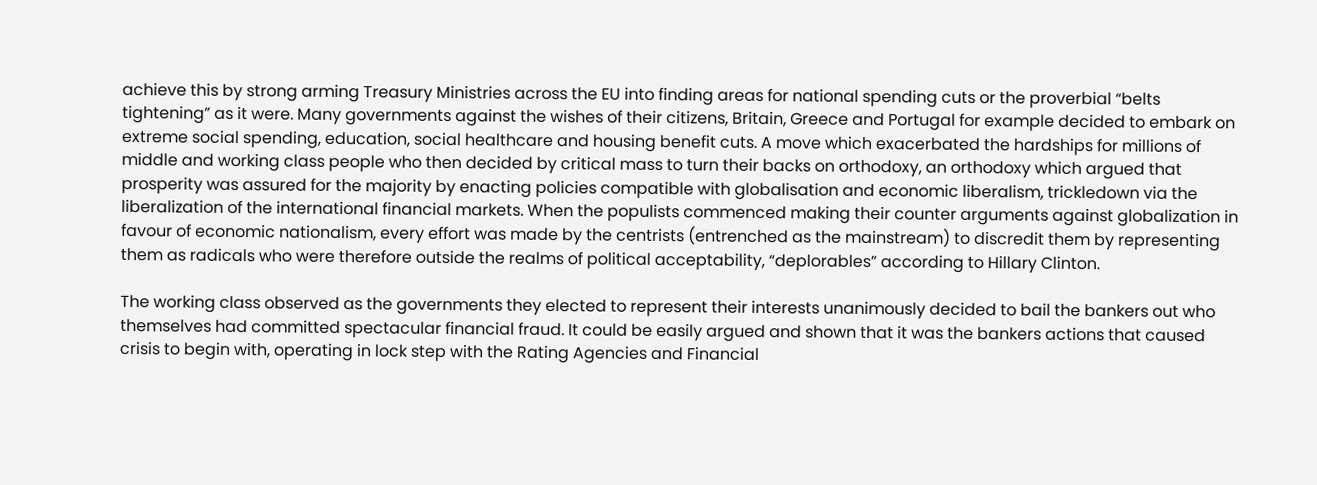achieve this by strong arming Treasury Ministries across the EU into finding areas for national spending cuts or the proverbial “belts tightening” as it were. Many governments against the wishes of their citizens, Britain, Greece and Portugal for example decided to embark on extreme social spending, education, social healthcare and housing benefit cuts. A move which exacerbated the hardships for millions of middle and working class people who then decided by critical mass to turn their backs on orthodoxy, an orthodoxy which argued that prosperity was assured for the majority by enacting policies compatible with globalisation and economic liberalism, trickledown via the liberalization of the international financial markets. When the populists commenced making their counter arguments against globalization in favour of economic nationalism, every effort was made by the centrists (entrenched as the mainstream) to discredit them by representing them as radicals who were therefore outside the realms of political acceptability, “deplorables” according to Hillary Clinton.

The working class observed as the governments they elected to represent their interests unanimously decided to bail the bankers out who themselves had committed spectacular financial fraud. It could be easily argued and shown that it was the bankers actions that caused crisis to begin with, operating in lock step with the Rating Agencies and Financial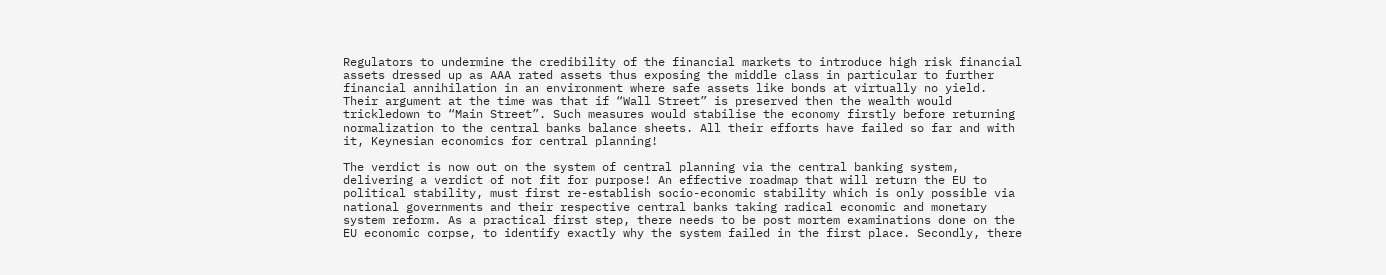Regulators to undermine the credibility of the financial markets to introduce high risk financial assets dressed up as AAA rated assets thus exposing the middle class in particular to further financial annihilation in an environment where safe assets like bonds at virtually no yield. Their argument at the time was that if “Wall Street” is preserved then the wealth would trickledown to “Main Street”. Such measures would stabilise the economy firstly before returning normalization to the central banks balance sheets. All their efforts have failed so far and with it, Keynesian economics for central planning!

The verdict is now out on the system of central planning via the central banking system, delivering a verdict of not fit for purpose! An effective roadmap that will return the EU to political stability, must first re-establish socio-economic stability which is only possible via national governments and their respective central banks taking radical economic and monetary system reform. As a practical first step, there needs to be post mortem examinations done on the EU economic corpse, to identify exactly why the system failed in the first place. Secondly, there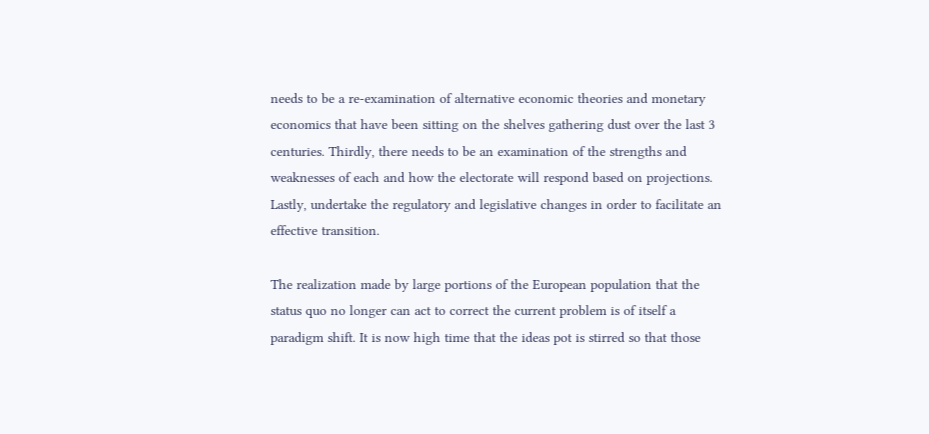needs to be a re-examination of alternative economic theories and monetary economics that have been sitting on the shelves gathering dust over the last 3 centuries. Thirdly, there needs to be an examination of the strengths and weaknesses of each and how the electorate will respond based on projections. Lastly, undertake the regulatory and legislative changes in order to facilitate an effective transition.

The realization made by large portions of the European population that the status quo no longer can act to correct the current problem is of itself a paradigm shift. It is now high time that the ideas pot is stirred so that those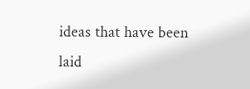ideas that have been laid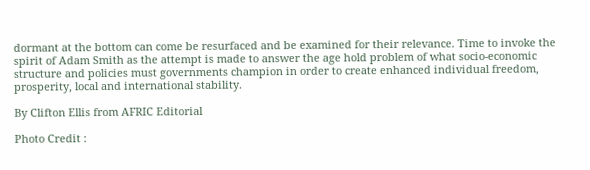dormant at the bottom can come be resurfaced and be examined for their relevance. Time to invoke the spirit of Adam Smith as the attempt is made to answer the age hold problem of what socio-economic structure and policies must governments champion in order to create enhanced individual freedom, prosperity, local and international stability.

By Clifton Ellis from AFRIC Editorial

Photo Credit :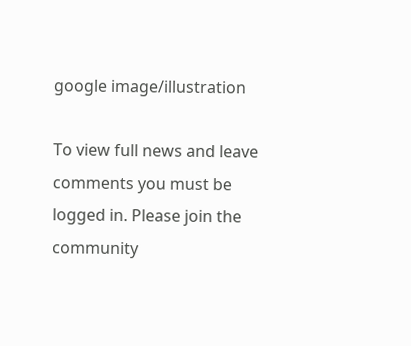google image/illustration

To view full news and leave comments you must be logged in. Please join the community